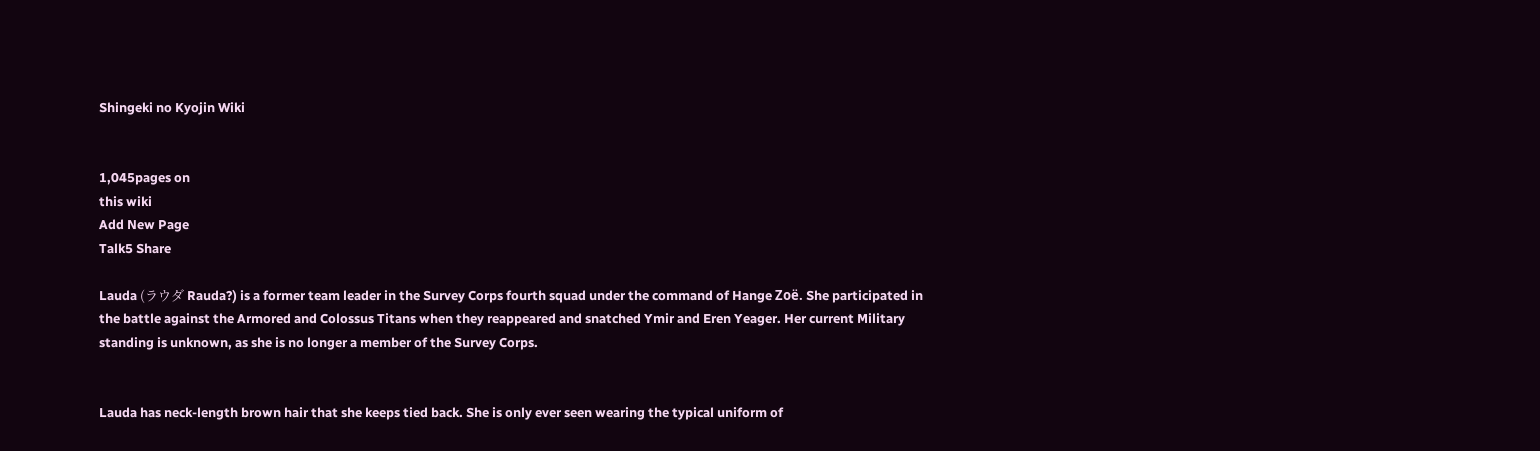Shingeki no Kyojin Wiki


1,045pages on
this wiki
Add New Page
Talk5 Share

Lauda (ラウダ Rauda?) is a former team leader in the Survey Corps fourth squad under the command of Hange Zoë. She participated in the battle against the Armored and Colossus Titans when they reappeared and snatched Ymir and Eren Yeager. Her current Military standing is unknown, as she is no longer a member of the Survey Corps.


Lauda has neck-length brown hair that she keeps tied back. She is only ever seen wearing the typical uniform of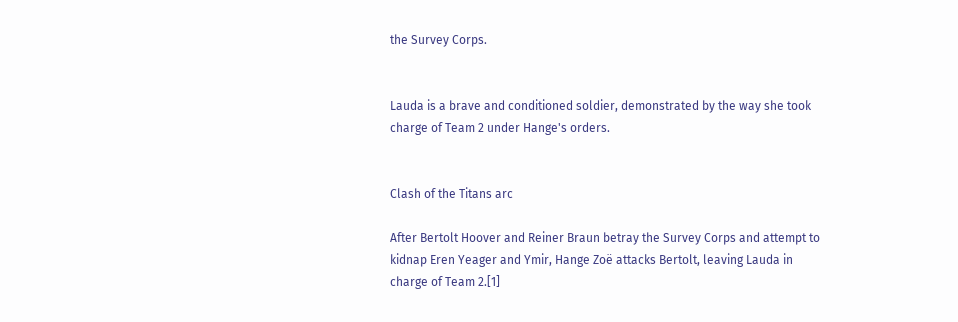the Survey Corps.


Lauda is a brave and conditioned soldier, demonstrated by the way she took charge of Team 2 under Hange's orders.


Clash of the Titans arc

After Bertolt Hoover and Reiner Braun betray the Survey Corps and attempt to kidnap Eren Yeager and Ymir, Hange Zoë attacks Bertolt, leaving Lauda in charge of Team 2.[1]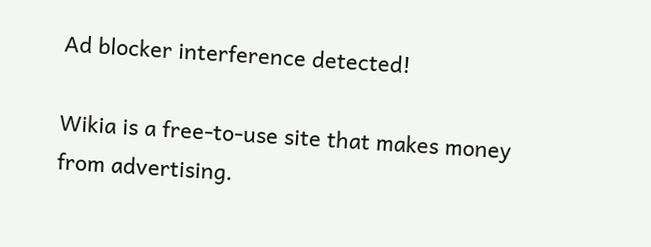Ad blocker interference detected!

Wikia is a free-to-use site that makes money from advertising.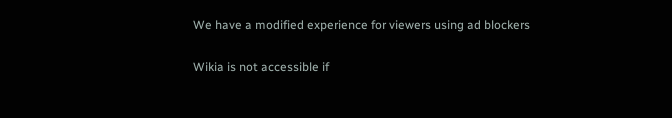We have a modified experience for viewers using ad blockers

Wikia is not accessible if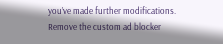you’ve made further modifications. Remove the custom ad blocker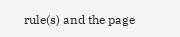rule(s) and the page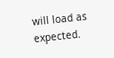will load as expected.